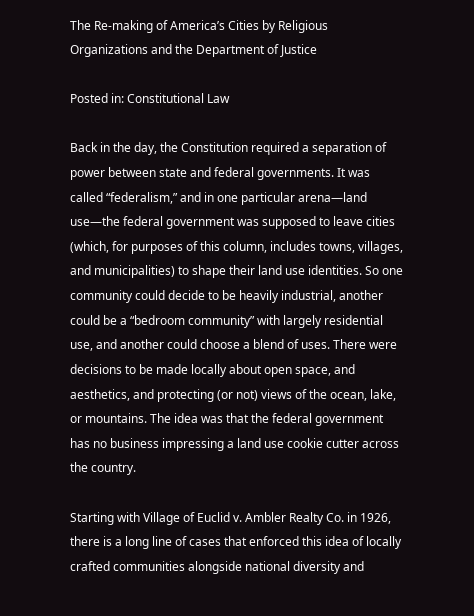The Re-making of America’s Cities by Religious Organizations and the Department of Justice

Posted in: Constitutional Law

Back in the day, the Constitution required a separation of power between state and federal governments. It was called “federalism,” and in one particular arena—land use—the federal government was supposed to leave cities (which, for purposes of this column, includes towns, villages, and municipalities) to shape their land use identities. So one community could decide to be heavily industrial, another could be a “bedroom community” with largely residential use, and another could choose a blend of uses. There were decisions to be made locally about open space, and aesthetics, and protecting (or not) views of the ocean, lake, or mountains. The idea was that the federal government has no business impressing a land use cookie cutter across the country.

Starting with Village of Euclid v. Ambler Realty Co. in 1926, there is a long line of cases that enforced this idea of locally crafted communities alongside national diversity and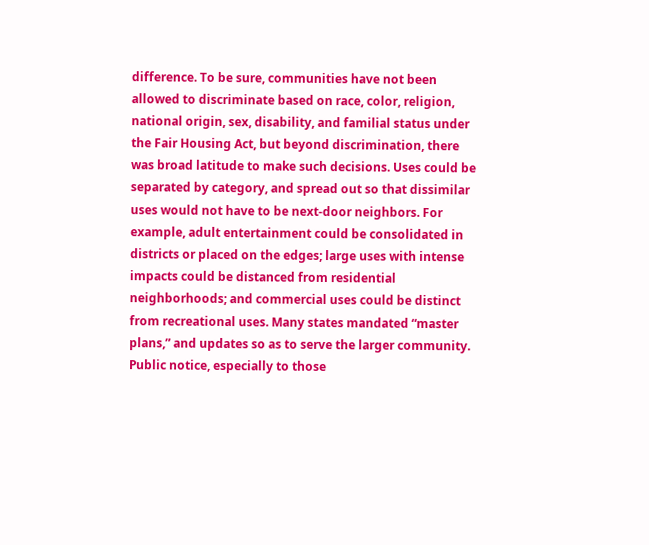difference. To be sure, communities have not been allowed to discriminate based on race, color, religion, national origin, sex, disability, and familial status under the Fair Housing Act, but beyond discrimination, there was broad latitude to make such decisions. Uses could be separated by category, and spread out so that dissimilar uses would not have to be next-door neighbors. For example, adult entertainment could be consolidated in districts or placed on the edges; large uses with intense impacts could be distanced from residential neighborhoods; and commercial uses could be distinct from recreational uses. Many states mandated “master plans,” and updates so as to serve the larger community. Public notice, especially to those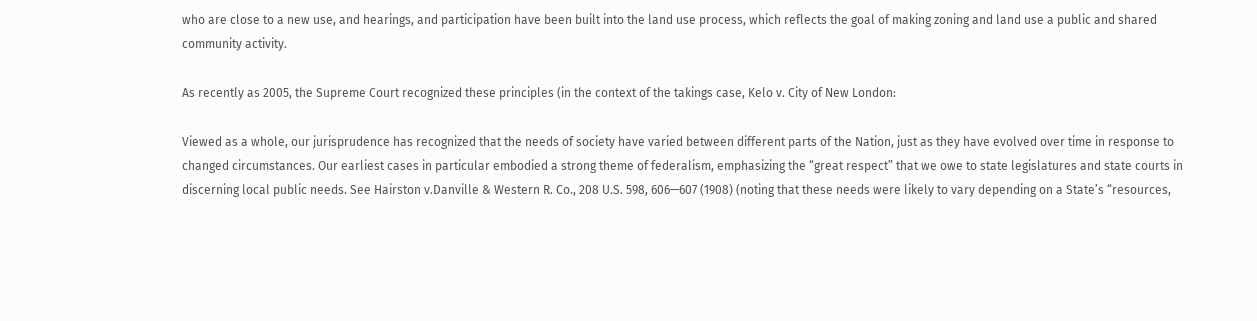who are close to a new use, and hearings, and participation have been built into the land use process, which reflects the goal of making zoning and land use a public and shared community activity.

As recently as 2005, the Supreme Court recognized these principles (in the context of the takings case, Kelo v. City of New London:

Viewed as a whole, our jurisprudence has recognized that the needs of society have varied between different parts of the Nation, just as they have evolved over time in response to changed circumstances. Our earliest cases in particular embodied a strong theme of federalism, emphasizing the “great respect” that we owe to state legislatures and state courts in discerning local public needs. See Hairston v.Danville & Western R. Co., 208 U.S. 598, 606—607 (1908) (noting that these needs were likely to vary depending on a State’s “resources,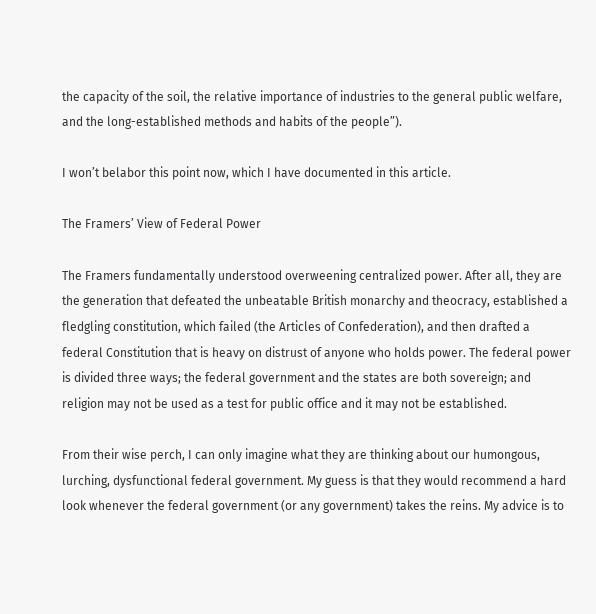the capacity of the soil, the relative importance of industries to the general public welfare, and the long-established methods and habits of the people”).

I won’t belabor this point now, which I have documented in this article.

The Framers’ View of Federal Power

The Framers fundamentally understood overweening centralized power. After all, they are the generation that defeated the unbeatable British monarchy and theocracy, established a fledgling constitution, which failed (the Articles of Confederation), and then drafted a federal Constitution that is heavy on distrust of anyone who holds power. The federal power is divided three ways; the federal government and the states are both sovereign; and religion may not be used as a test for public office and it may not be established.

From their wise perch, I can only imagine what they are thinking about our humongous, lurching, dysfunctional federal government. My guess is that they would recommend a hard look whenever the federal government (or any government) takes the reins. My advice is to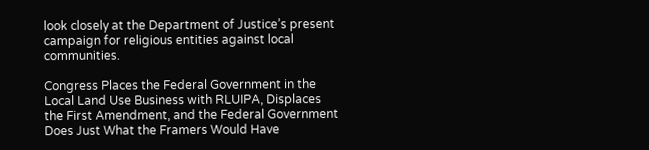look closely at the Department of Justice’s present campaign for religious entities against local communities.

Congress Places the Federal Government in the Local Land Use Business with RLUIPA, Displaces the First Amendment, and the Federal Government Does Just What the Framers Would Have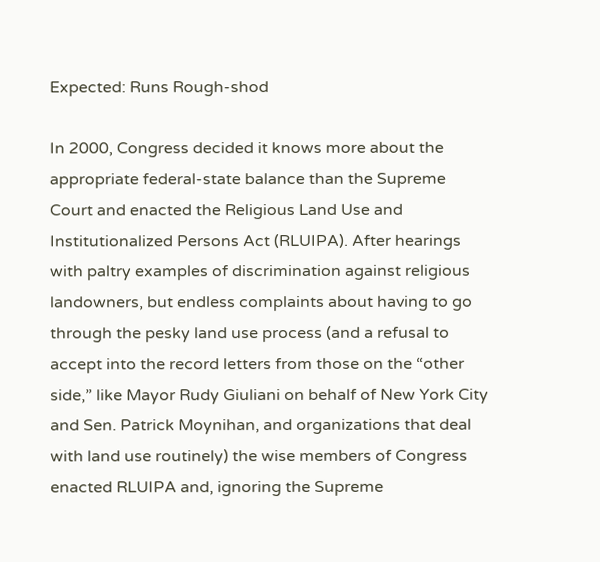Expected: Runs Rough-shod

In 2000, Congress decided it knows more about the appropriate federal-state balance than the Supreme Court and enacted the Religious Land Use and Institutionalized Persons Act (RLUIPA). After hearings with paltry examples of discrimination against religious landowners, but endless complaints about having to go through the pesky land use process (and a refusal to accept into the record letters from those on the “other side,” like Mayor Rudy Giuliani on behalf of New York City and Sen. Patrick Moynihan, and organizations that deal with land use routinely) the wise members of Congress enacted RLUIPA and, ignoring the Supreme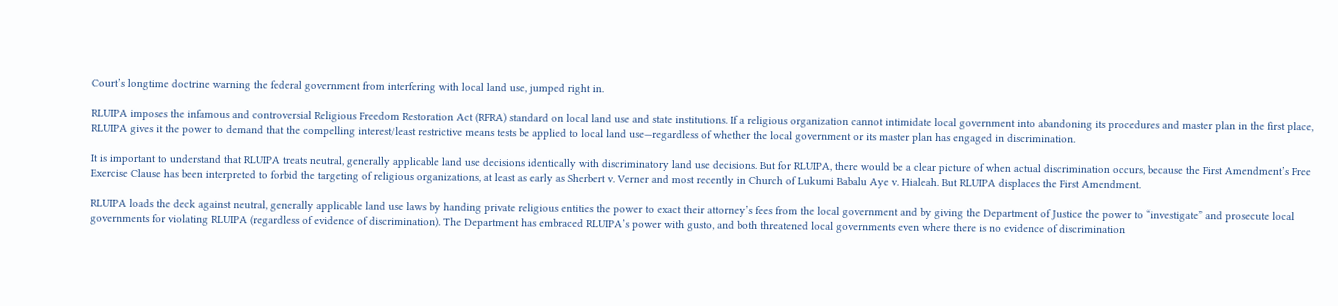Court’s longtime doctrine warning the federal government from interfering with local land use, jumped right in.

RLUIPA imposes the infamous and controversial Religious Freedom Restoration Act (RFRA) standard on local land use and state institutions. If a religious organization cannot intimidate local government into abandoning its procedures and master plan in the first place, RLUIPA gives it the power to demand that the compelling interest/least restrictive means tests be applied to local land use—regardless of whether the local government or its master plan has engaged in discrimination.

It is important to understand that RLUIPA treats neutral, generally applicable land use decisions identically with discriminatory land use decisions. But for RLUIPA, there would be a clear picture of when actual discrimination occurs, because the First Amendment’s Free Exercise Clause has been interpreted to forbid the targeting of religious organizations, at least as early as Sherbert v. Verner and most recently in Church of Lukumi Babalu Aye v. Hialeah. But RLUIPA displaces the First Amendment.

RLUIPA loads the deck against neutral, generally applicable land use laws by handing private religious entities the power to exact their attorney’s fees from the local government and by giving the Department of Justice the power to “investigate” and prosecute local governments for violating RLUIPA (regardless of evidence of discrimination). The Department has embraced RLUIPA’s power with gusto, and both threatened local governments even where there is no evidence of discrimination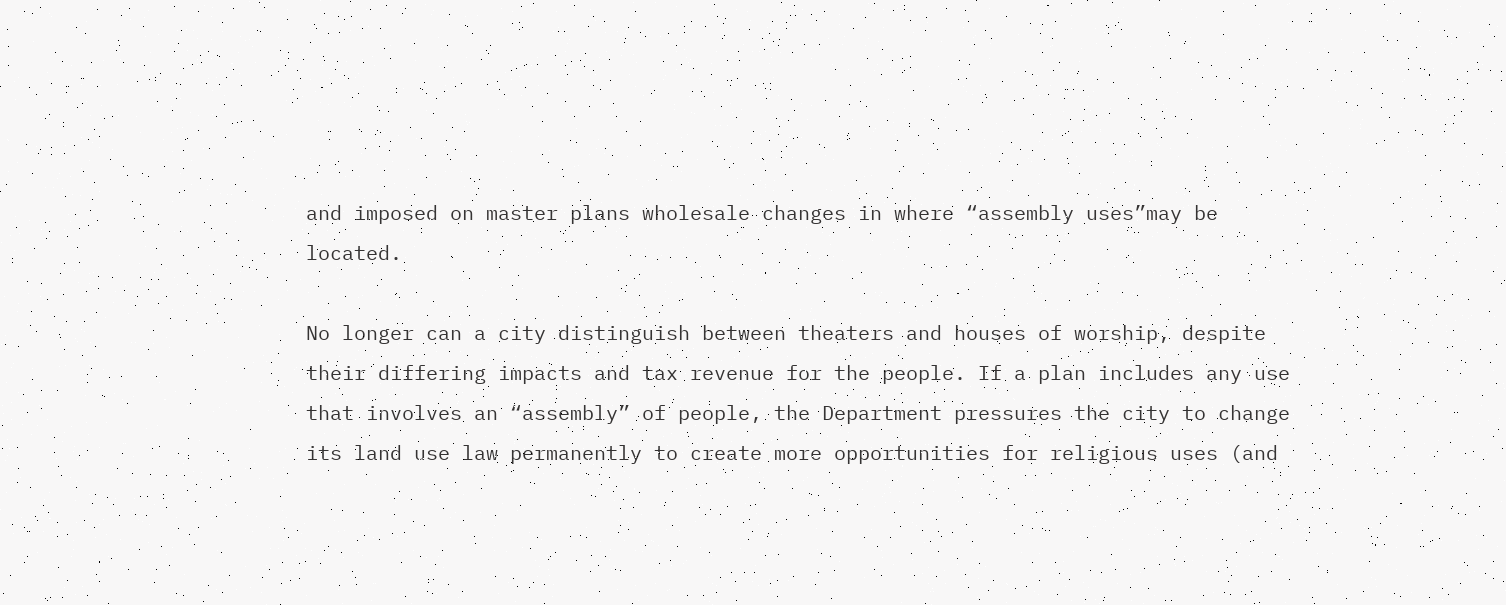and imposed on master plans wholesale changes in where “assembly uses”may be located.

No longer can a city distinguish between theaters and houses of worship, despite their differing impacts and tax revenue for the people. If a plan includes any use that involves an “assembly” of people, the Department pressures the city to change its land use law permanently to create more opportunities for religious uses (and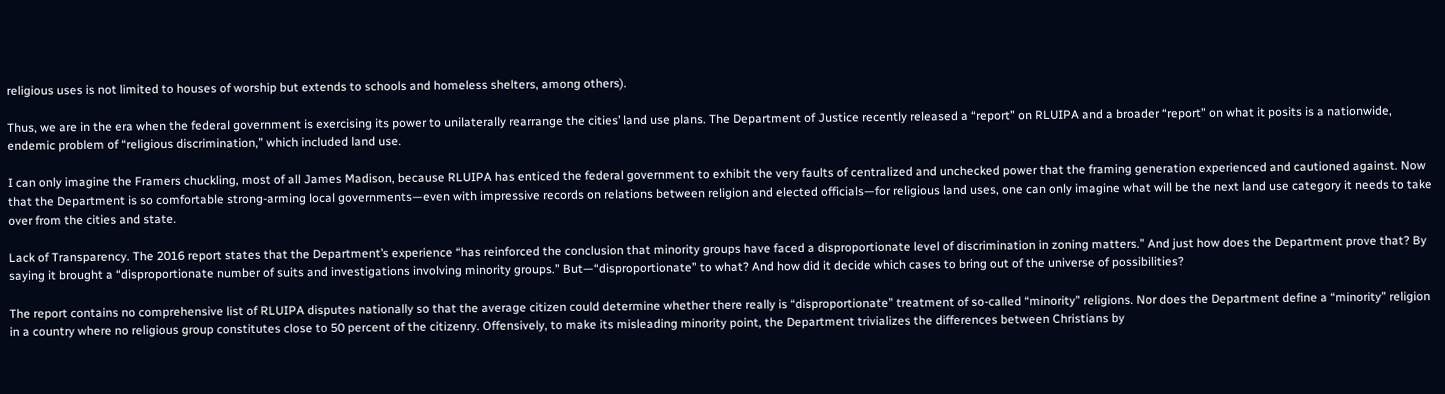religious uses is not limited to houses of worship but extends to schools and homeless shelters, among others).

Thus, we are in the era when the federal government is exercising its power to unilaterally rearrange the cities’ land use plans. The Department of Justice recently released a “report” on RLUIPA and a broader “report” on what it posits is a nationwide, endemic problem of “religious discrimination,” which included land use.

I can only imagine the Framers chuckling, most of all James Madison, because RLUIPA has enticed the federal government to exhibit the very faults of centralized and unchecked power that the framing generation experienced and cautioned against. Now that the Department is so comfortable strong-arming local governments—even with impressive records on relations between religion and elected officials—for religious land uses, one can only imagine what will be the next land use category it needs to take over from the cities and state.

Lack of Transparency. The 2016 report states that the Department’s experience “has reinforced the conclusion that minority groups have faced a disproportionate level of discrimination in zoning matters.” And just how does the Department prove that? By saying it brought a “disproportionate number of suits and investigations involving minority groups.” But—“disproportionate” to what? And how did it decide which cases to bring out of the universe of possibilities?

The report contains no comprehensive list of RLUIPA disputes nationally so that the average citizen could determine whether there really is “disproportionate” treatment of so-called “minority” religions. Nor does the Department define a “minority” religion in a country where no religious group constitutes close to 50 percent of the citizenry. Offensively, to make its misleading minority point, the Department trivializes the differences between Christians by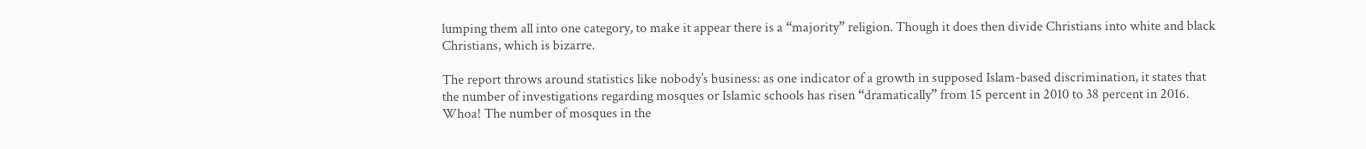lumping them all into one category, to make it appear there is a “majority” religion. Though it does then divide Christians into white and black Christians, which is bizarre.

The report throws around statistics like nobody’s business: as one indicator of a growth in supposed Islam-based discrimination, it states that the number of investigations regarding mosques or Islamic schools has risen “dramatically” from 15 percent in 2010 to 38 percent in 2016. Whoa! The number of mosques in the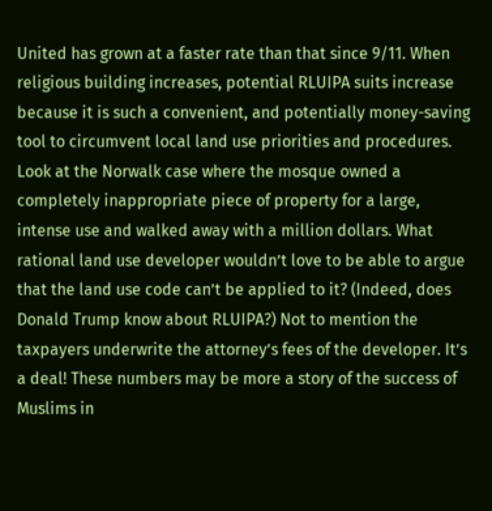United has grown at a faster rate than that since 9/11. When religious building increases, potential RLUIPA suits increase because it is such a convenient, and potentially money-saving tool to circumvent local land use priorities and procedures. Look at the Norwalk case where the mosque owned a completely inappropriate piece of property for a large, intense use and walked away with a million dollars. What rational land use developer wouldn’t love to be able to argue that the land use code can’t be applied to it? (Indeed, does Donald Trump know about RLUIPA?) Not to mention the taxpayers underwrite the attorney’s fees of the developer. It’s a deal! These numbers may be more a story of the success of Muslims in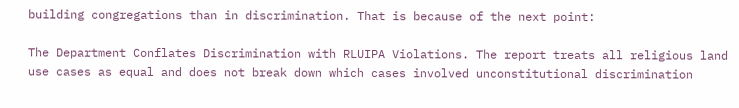building congregations than in discrimination. That is because of the next point:

The Department Conflates Discrimination with RLUIPA Violations. The report treats all religious land use cases as equal and does not break down which cases involved unconstitutional discrimination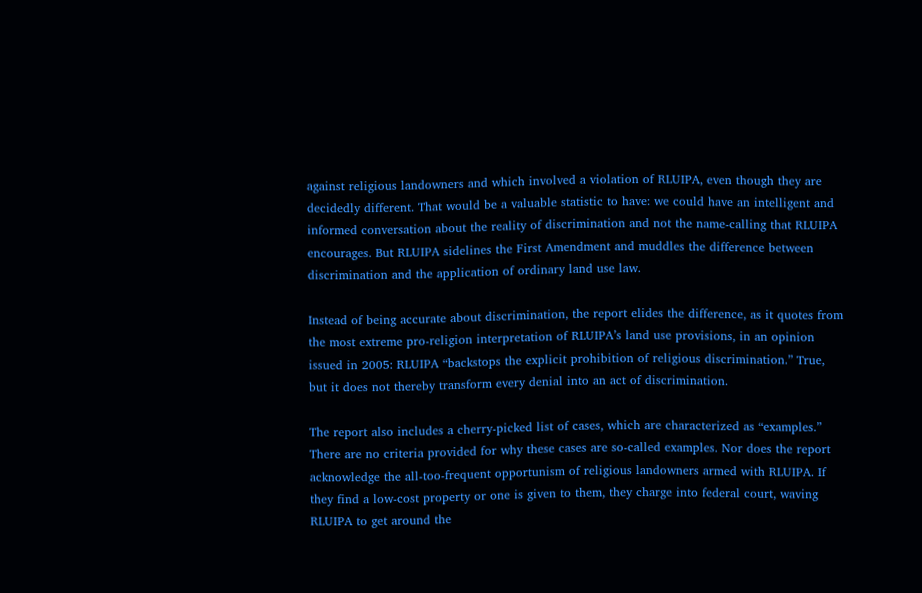against religious landowners and which involved a violation of RLUIPA, even though they are decidedly different. That would be a valuable statistic to have: we could have an intelligent and informed conversation about the reality of discrimination and not the name-calling that RLUIPA encourages. But RLUIPA sidelines the First Amendment and muddles the difference between discrimination and the application of ordinary land use law.

Instead of being accurate about discrimination, the report elides the difference, as it quotes from the most extreme pro-religion interpretation of RLUIPA’s land use provisions, in an opinion issued in 2005: RLUIPA “backstops the explicit prohibition of religious discrimination.” True, but it does not thereby transform every denial into an act of discrimination.

The report also includes a cherry-picked list of cases, which are characterized as “examples.” There are no criteria provided for why these cases are so-called examples. Nor does the report acknowledge the all-too-frequent opportunism of religious landowners armed with RLUIPA. If they find a low-cost property or one is given to them, they charge into federal court, waving RLUIPA to get around the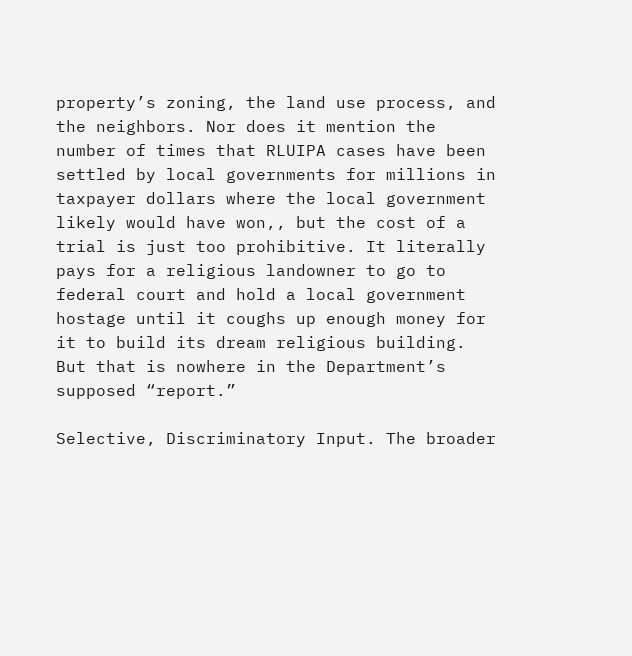property’s zoning, the land use process, and the neighbors. Nor does it mention the number of times that RLUIPA cases have been settled by local governments for millions in taxpayer dollars where the local government likely would have won,, but the cost of a trial is just too prohibitive. It literally pays for a religious landowner to go to federal court and hold a local government hostage until it coughs up enough money for it to build its dream religious building. But that is nowhere in the Department’s supposed “report.”

Selective, Discriminatory Input. The broader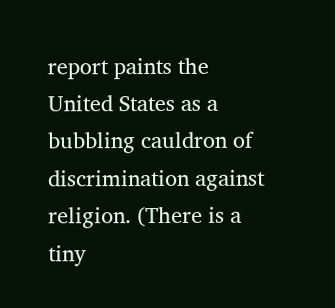report paints the United States as a bubbling cauldron of discrimination against religion. (There is a tiny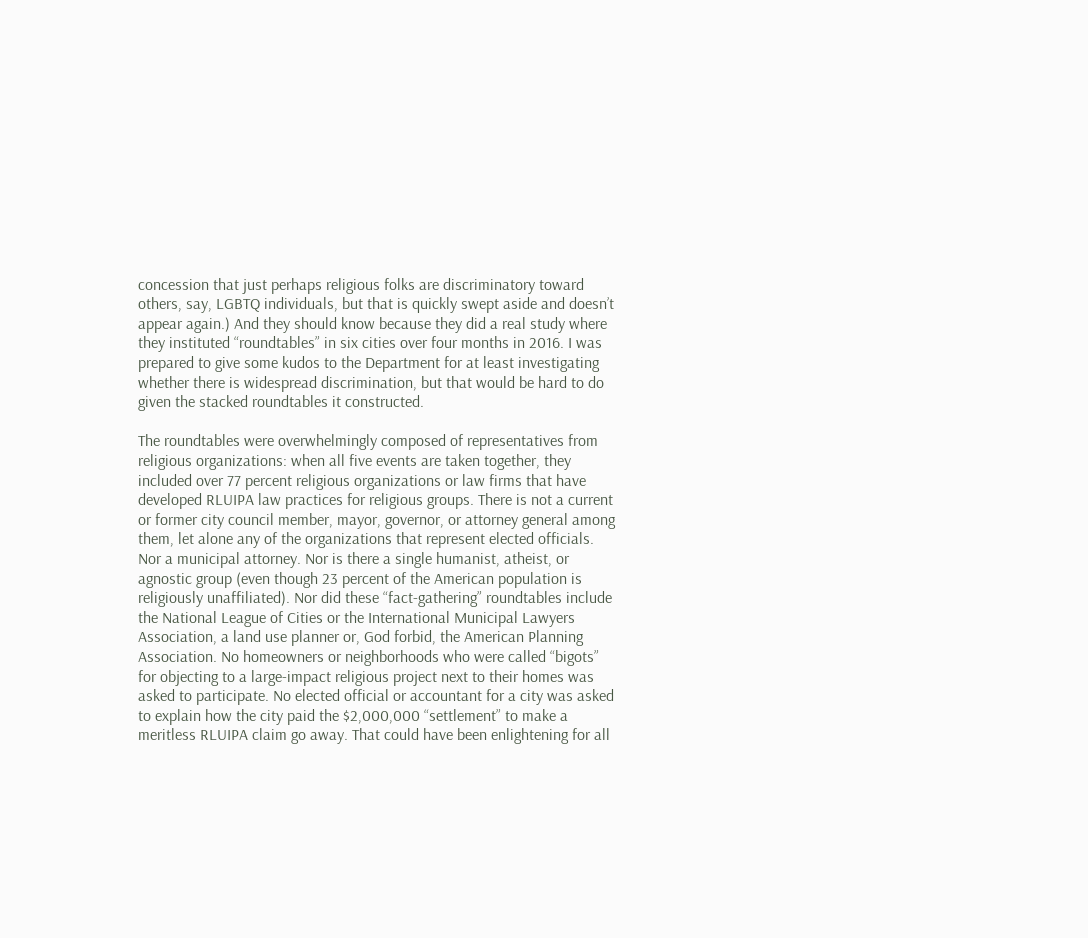concession that just perhaps religious folks are discriminatory toward others, say, LGBTQ individuals, but that is quickly swept aside and doesn’t appear again.) And they should know because they did a real study where they instituted “roundtables” in six cities over four months in 2016. I was prepared to give some kudos to the Department for at least investigating whether there is widespread discrimination, but that would be hard to do given the stacked roundtables it constructed.

The roundtables were overwhelmingly composed of representatives from religious organizations: when all five events are taken together, they included over 77 percent religious organizations or law firms that have developed RLUIPA law practices for religious groups. There is not a current or former city council member, mayor, governor, or attorney general among them, let alone any of the organizations that represent elected officials. Nor a municipal attorney. Nor is there a single humanist, atheist, or agnostic group (even though 23 percent of the American population is religiously unaffiliated). Nor did these “fact-gathering” roundtables include the National League of Cities or the International Municipal Lawyers Association, a land use planner or, God forbid, the American Planning Association. No homeowners or neighborhoods who were called “bigots” for objecting to a large-impact religious project next to their homes was asked to participate. No elected official or accountant for a city was asked to explain how the city paid the $2,000,000 “settlement” to make a meritless RLUIPA claim go away. That could have been enlightening for all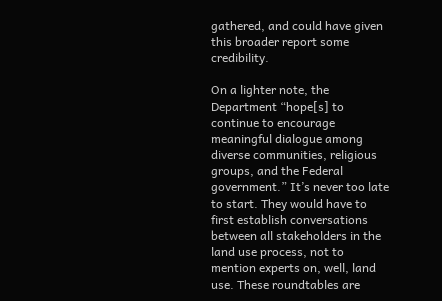gathered, and could have given this broader report some credibility.

On a lighter note, the Department “hope[s] to continue to encourage meaningful dialogue among diverse communities, religious groups, and the Federal government.” It’s never too late to start. They would have to first establish conversations between all stakeholders in the land use process, not to mention experts on, well, land use. These roundtables are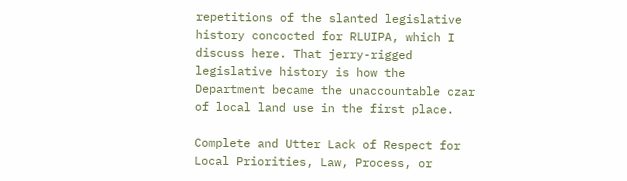repetitions of the slanted legislative history concocted for RLUIPA, which I discuss here. That jerry-rigged legislative history is how the Department became the unaccountable czar of local land use in the first place.

Complete and Utter Lack of Respect for Local Priorities, Law, Process, or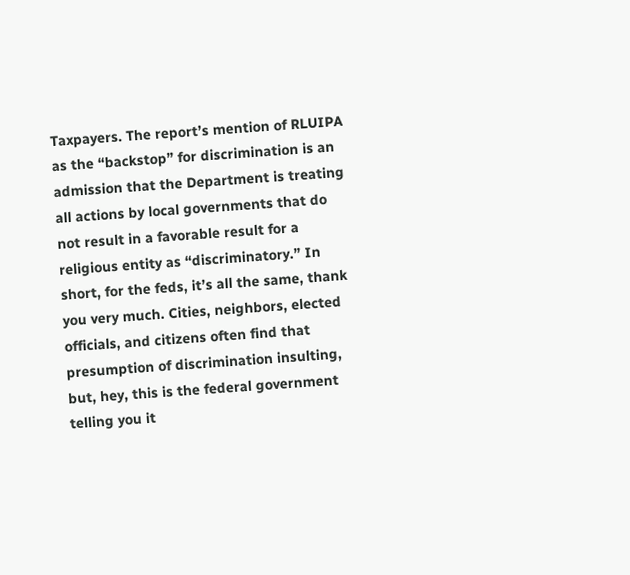Taxpayers. The report’s mention of RLUIPA as the “backstop” for discrimination is an admission that the Department is treating all actions by local governments that do not result in a favorable result for a religious entity as “discriminatory.” In short, for the feds, it’s all the same, thank you very much. Cities, neighbors, elected officials, and citizens often find that presumption of discrimination insulting, but, hey, this is the federal government telling you it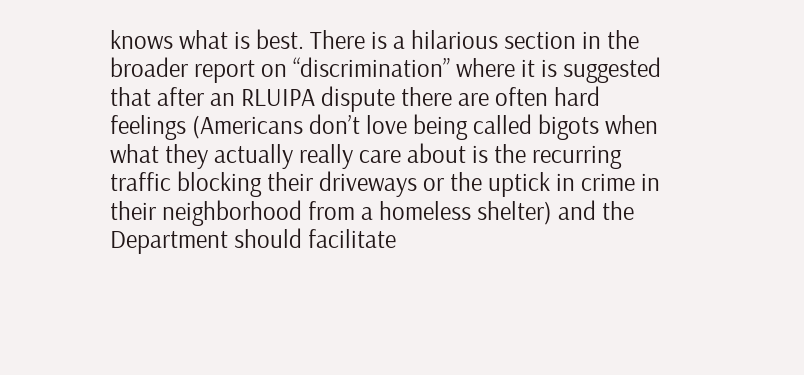knows what is best. There is a hilarious section in the broader report on “discrimination” where it is suggested that after an RLUIPA dispute there are often hard feelings (Americans don’t love being called bigots when what they actually really care about is the recurring traffic blocking their driveways or the uptick in crime in their neighborhood from a homeless shelter) and the Department should facilitate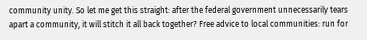community unity. So let me get this straight: after the federal government unnecessarily tears apart a community, it will stitch it all back together? Free advice to local communities: run for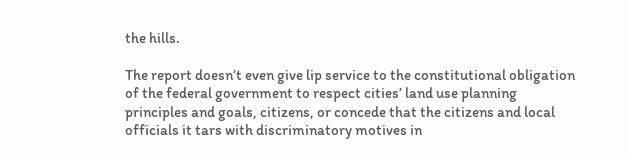the hills.

The report doesn’t even give lip service to the constitutional obligation of the federal government to respect cities’ land use planning principles and goals, citizens, or concede that the citizens and local officials it tars with discriminatory motives in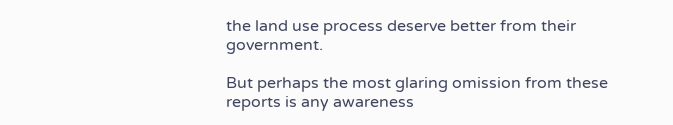the land use process deserve better from their government.

But perhaps the most glaring omission from these reports is any awareness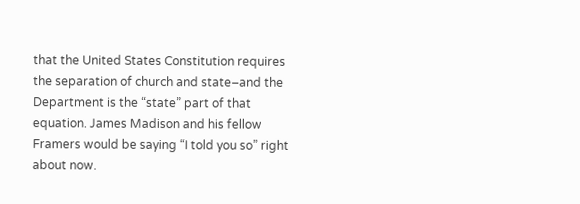that the United States Constitution requires the separation of church and state–and the Department is the “state” part of that equation. James Madison and his fellow Framers would be saying “I told you so” right about now.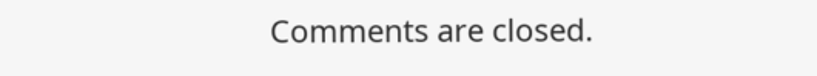Comments are closed.